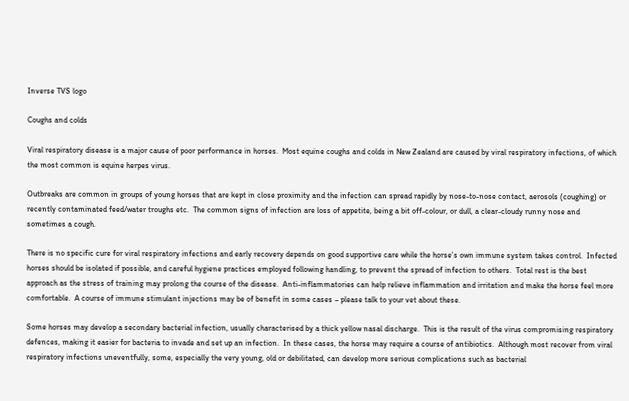Inverse TVS logo

Coughs and colds

Viral respiratory disease is a major cause of poor performance in horses.  Most equine coughs and colds in New Zealand are caused by viral respiratory infections, of which the most common is equine herpes virus.

Outbreaks are common in groups of young horses that are kept in close proximity and the infection can spread rapidly by nose-to-nose contact, aerosols (coughing) or recently contaminated feed/water troughs etc.  The common signs of infection are loss of appetite, being a bit off-colour, or dull, a clear-cloudy runny nose and sometimes a cough.

There is no specific cure for viral respiratory infections and early recovery depends on good supportive care while the horse’s own immune system takes control.  Infected horses should be isolated if possible, and careful hygiene practices employed following handling, to prevent the spread of infection to others.  Total rest is the best approach as the stress of training may prolong the course of the disease.  Anti-inflammatories can help relieve inflammation and irritation and make the horse feel more comfortable.  A course of immune stimulant injections may be of benefit in some cases – please talk to your vet about these.

Some horses may develop a secondary bacterial infection, usually characterised by a thick yellow nasal discharge.  This is the result of the virus compromising respiratory defences, making it easier for bacteria to invade and set up an infection.  In these cases, the horse may require a course of antibiotics.  Although most recover from viral respiratory infections uneventfully, some, especially the very young, old or debilitated, can develop more serious complications such as bacterial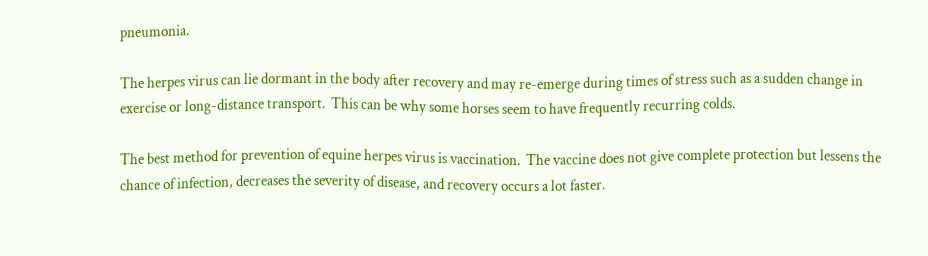pneumonia.

The herpes virus can lie dormant in the body after recovery and may re-emerge during times of stress such as a sudden change in exercise or long-distance transport.  This can be why some horses seem to have frequently recurring colds.

The best method for prevention of equine herpes virus is vaccination.  The vaccine does not give complete protection but lessens the chance of infection, decreases the severity of disease, and recovery occurs a lot faster.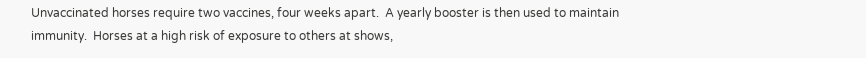Unvaccinated horses require two vaccines, four weeks apart.  A yearly booster is then used to maintain immunity.  Horses at a high risk of exposure to others at shows,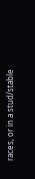races, or in a stud/stable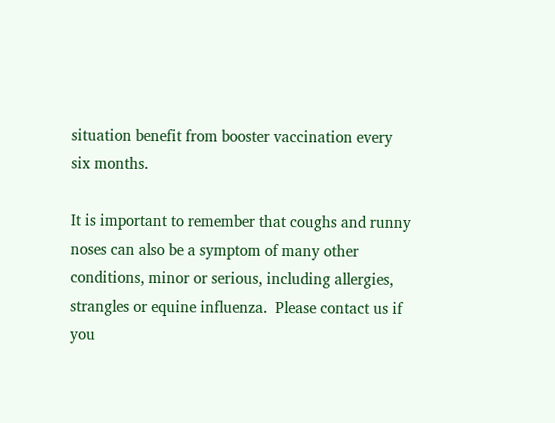situation benefit from booster vaccination every six months.

It is important to remember that coughs and runny noses can also be a symptom of many other conditions, minor or serious, including allergies, strangles or equine influenza.  Please contact us if you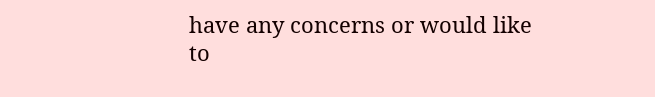have any concerns or would like to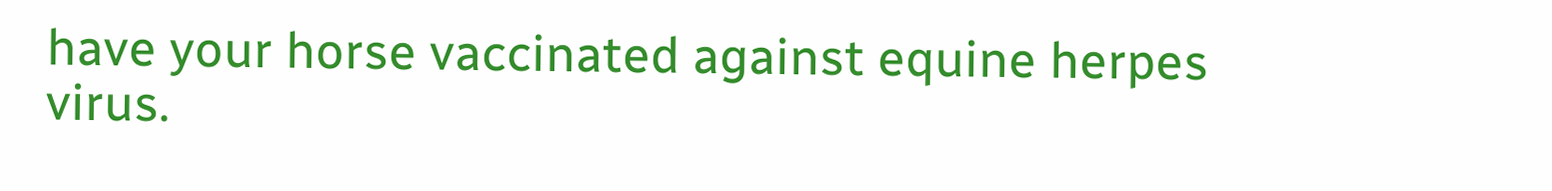have your horse vaccinated against equine herpes virus.